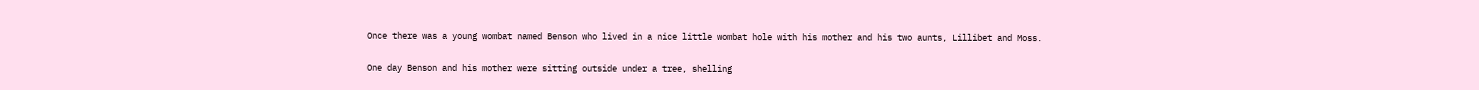Once there was a young wombat named Benson who lived in a nice little wombat hole with his mother and his two aunts, Lillibet and Moss.

One day Benson and his mother were sitting outside under a tree, shelling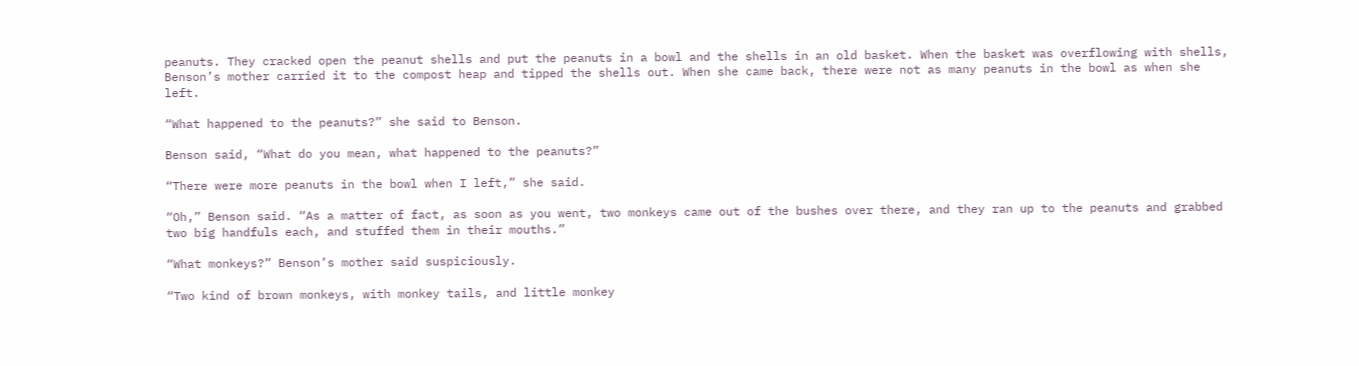peanuts. They cracked open the peanut shells and put the peanuts in a bowl and the shells in an old basket. When the basket was overflowing with shells, Benson’s mother carried it to the compost heap and tipped the shells out. When she came back, there were not as many peanuts in the bowl as when she left.

“What happened to the peanuts?” she said to Benson.

Benson said, “What do you mean, what happened to the peanuts?”

“There were more peanuts in the bowl when I left,” she said.

“Oh,” Benson said. “As a matter of fact, as soon as you went, two monkeys came out of the bushes over there, and they ran up to the peanuts and grabbed two big handfuls each, and stuffed them in their mouths.”

“What monkeys?” Benson’s mother said suspiciously.

“Two kind of brown monkeys, with monkey tails, and little monkey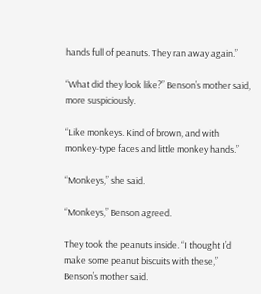hands full of peanuts. They ran away again.”

“What did they look like?” Benson’s mother said, more suspiciously.

“Like monkeys. Kind of brown, and with monkey-type faces and little monkey hands.”

“Monkeys,” she said.

“Monkeys,” Benson agreed.

They took the peanuts inside. “I thought I’d make some peanut biscuits with these,” Benson’s mother said.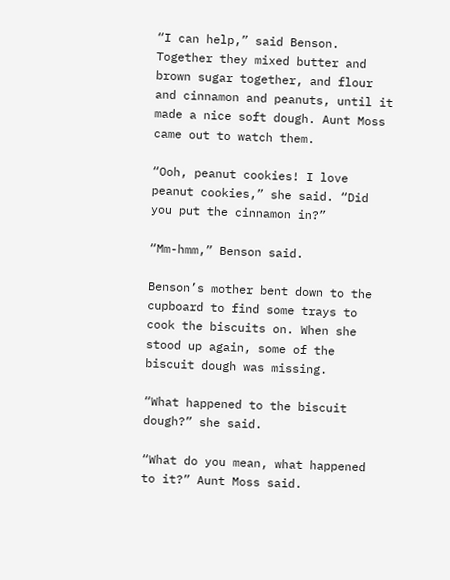“I can help,” said Benson. Together they mixed butter and brown sugar together, and flour and cinnamon and peanuts, until it made a nice soft dough. Aunt Moss came out to watch them.

“Ooh, peanut cookies! I love peanut cookies,” she said. “Did you put the cinnamon in?”

“Mm-hmm,” Benson said.

Benson’s mother bent down to the cupboard to find some trays to cook the biscuits on. When she stood up again, some of the biscuit dough was missing.

“What happened to the biscuit dough?” she said.

“What do you mean, what happened to it?” Aunt Moss said.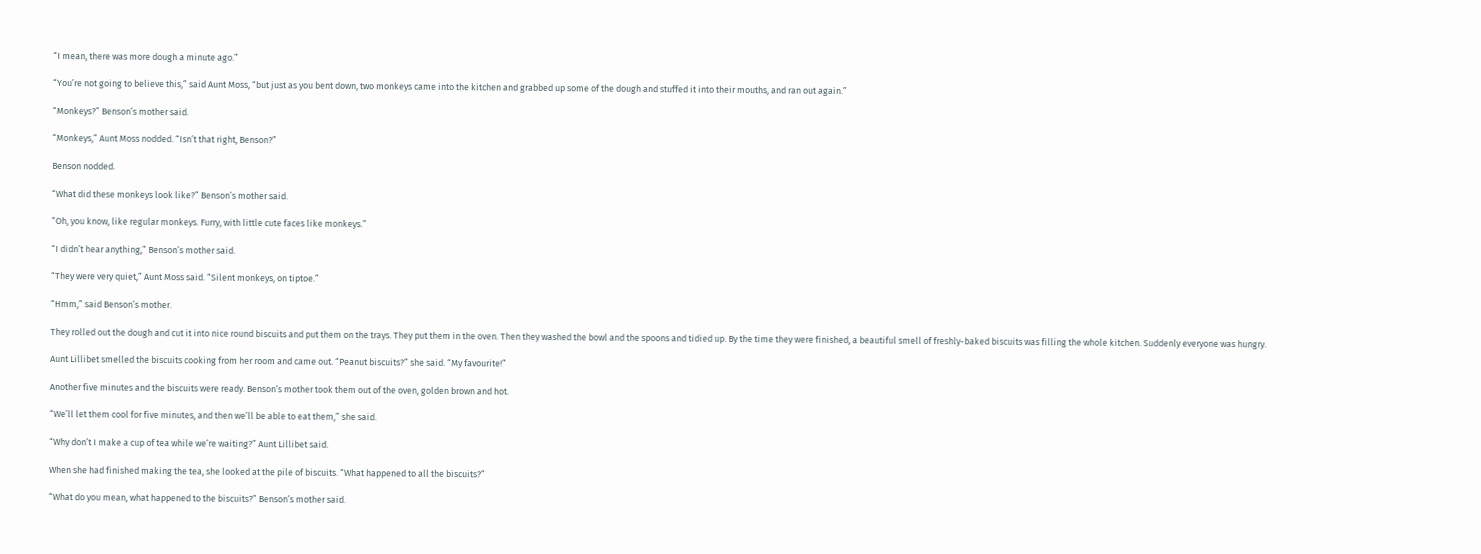“I mean, there was more dough a minute ago.”

“You’re not going to believe this,” said Aunt Moss, “but just as you bent down, two monkeys came into the kitchen and grabbed up some of the dough and stuffed it into their mouths, and ran out again.”

“Monkeys?” Benson’s mother said.

“Monkeys,” Aunt Moss nodded. “Isn’t that right, Benson?”

Benson nodded.

“What did these monkeys look like?” Benson’s mother said.

“Oh, you know, like regular monkeys. Furry, with little cute faces like monkeys.”

“I didn’t hear anything,” Benson’s mother said.

“They were very quiet,” Aunt Moss said. “Silent monkeys, on tiptoe.”

“Hmm,” said Benson’s mother.

They rolled out the dough and cut it into nice round biscuits and put them on the trays. They put them in the oven. Then they washed the bowl and the spoons and tidied up. By the time they were finished, a beautiful smell of freshly-baked biscuits was filling the whole kitchen. Suddenly everyone was hungry.

Aunt Lillibet smelled the biscuits cooking from her room and came out. “Peanut biscuits?” she said. “My favourite!”

Another five minutes and the biscuits were ready. Benson’s mother took them out of the oven, golden brown and hot.

“We’ll let them cool for five minutes, and then we’ll be able to eat them,” she said.

“Why don’t I make a cup of tea while we’re waiting?” Aunt Lillibet said.

When she had finished making the tea, she looked at the pile of biscuits. “What happened to all the biscuits?”

“What do you mean, what happened to the biscuits?” Benson’s mother said.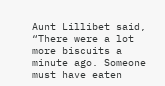Aunt Lillibet said, “There were a lot more biscuits a minute ago. Someone must have eaten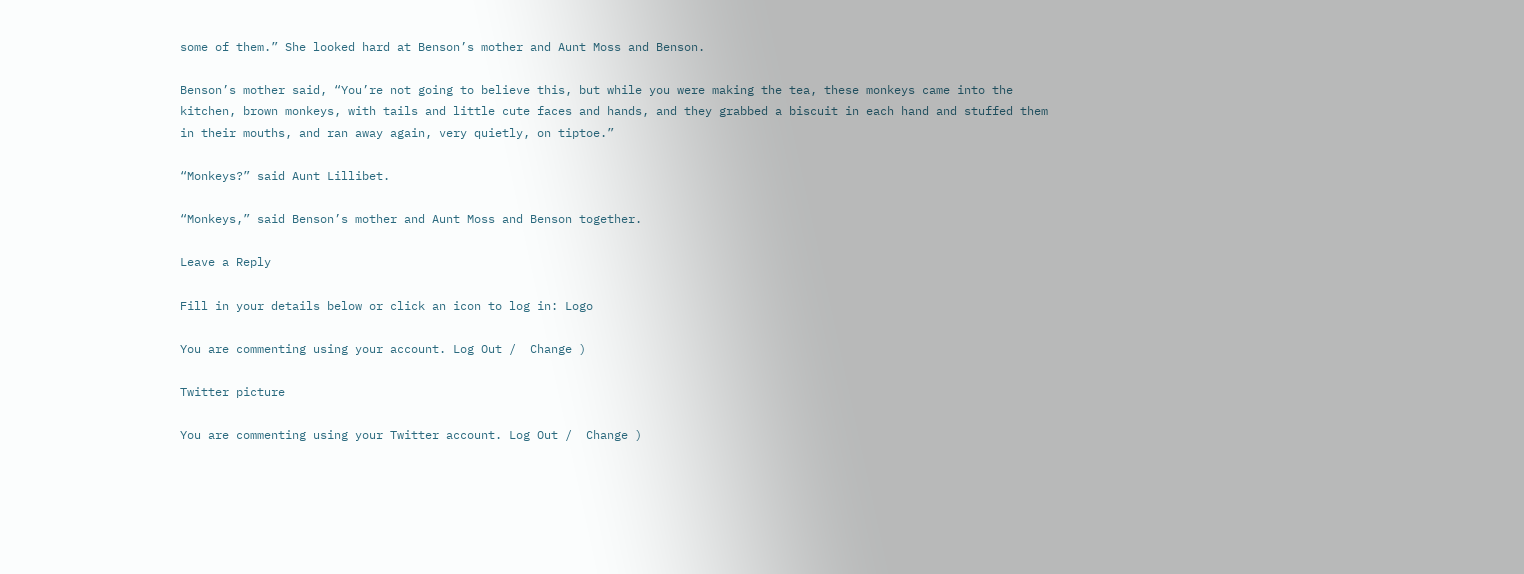some of them.” She looked hard at Benson’s mother and Aunt Moss and Benson.

Benson’s mother said, “You’re not going to believe this, but while you were making the tea, these monkeys came into the kitchen, brown monkeys, with tails and little cute faces and hands, and they grabbed a biscuit in each hand and stuffed them in their mouths, and ran away again, very quietly, on tiptoe.”

“Monkeys?” said Aunt Lillibet.

“Monkeys,” said Benson’s mother and Aunt Moss and Benson together.

Leave a Reply

Fill in your details below or click an icon to log in: Logo

You are commenting using your account. Log Out /  Change )

Twitter picture

You are commenting using your Twitter account. Log Out /  Change )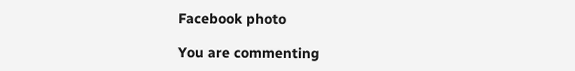Facebook photo

You are commenting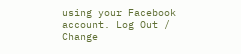using your Facebook account. Log Out /  Change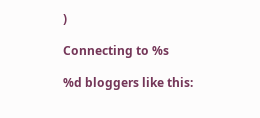)

Connecting to %s

%d bloggers like this: